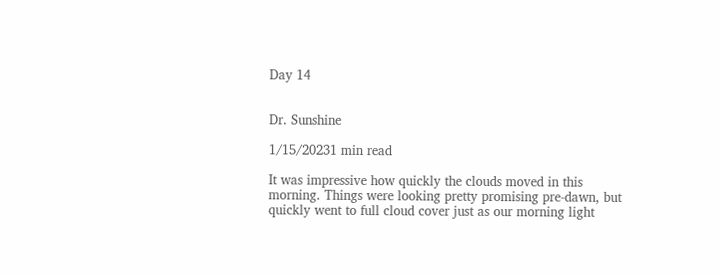Day 14


Dr. Sunshine

1/15/20231 min read

It was impressive how quickly the clouds moved in this morning. Things were looking pretty promising pre-dawn, but quickly went to full cloud cover just as our morning light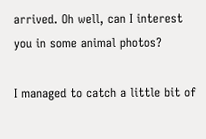arrived. Oh well, can I interest you in some animal photos?

I managed to catch a little bit of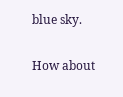blue sky.

How about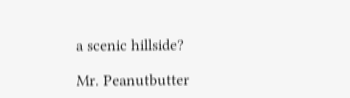a scenic hillside?

Mr. Peanutbutter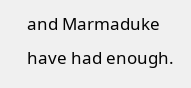and Marmaduke have had enough.